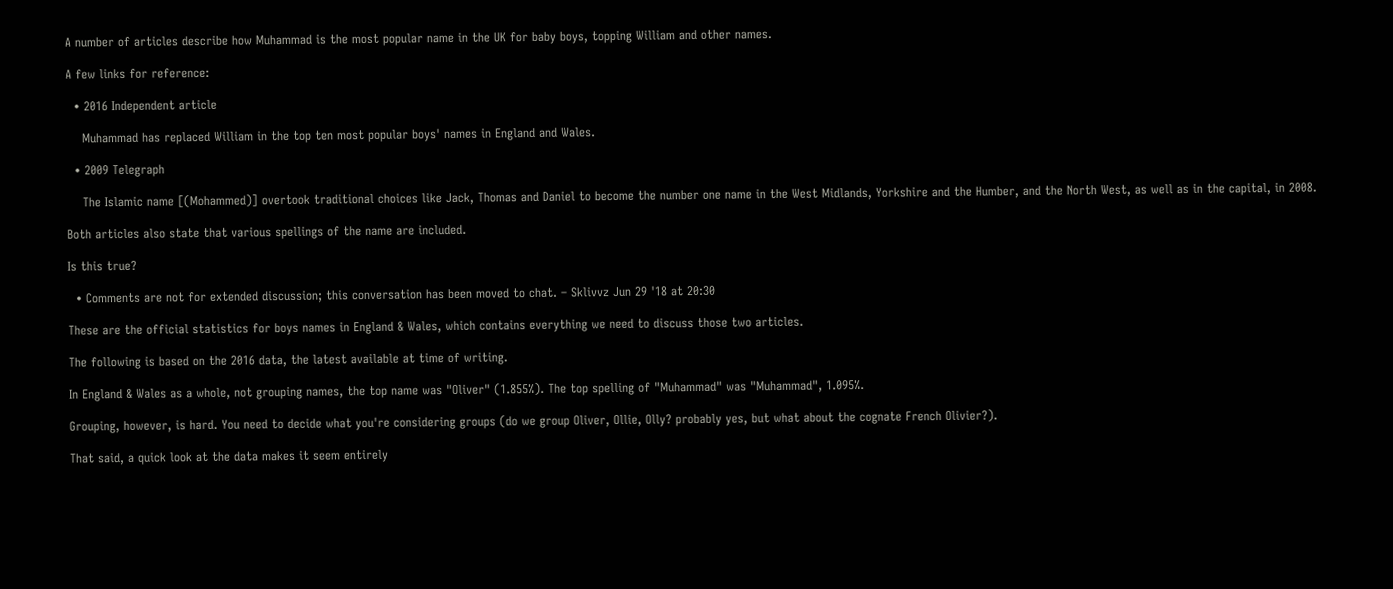A number of articles describe how Muhammad is the most popular name in the UK for baby boys, topping William and other names.

A few links for reference:

  • 2016 Independent article

    Muhammad has replaced William in the top ten most popular boys' names in England and Wales.

  • 2009 Telegraph

    The Islamic name [(Mohammed)] overtook traditional choices like Jack, Thomas and Daniel to become the number one name in the West Midlands, Yorkshire and the Humber, and the North West, as well as in the capital, in 2008.

Both articles also state that various spellings of the name are included.

Is this true?

  • Comments are not for extended discussion; this conversation has been moved to chat. – Sklivvz Jun 29 '18 at 20:30

These are the official statistics for boys names in England & Wales, which contains everything we need to discuss those two articles.

The following is based on the 2016 data, the latest available at time of writing.

In England & Wales as a whole, not grouping names, the top name was "Oliver" (1.855%). The top spelling of "Muhammad" was "Muhammad", 1.095%.

Grouping, however, is hard. You need to decide what you're considering groups (do we group Oliver, Ollie, Olly? probably yes, but what about the cognate French Olivier?).

That said, a quick look at the data makes it seem entirely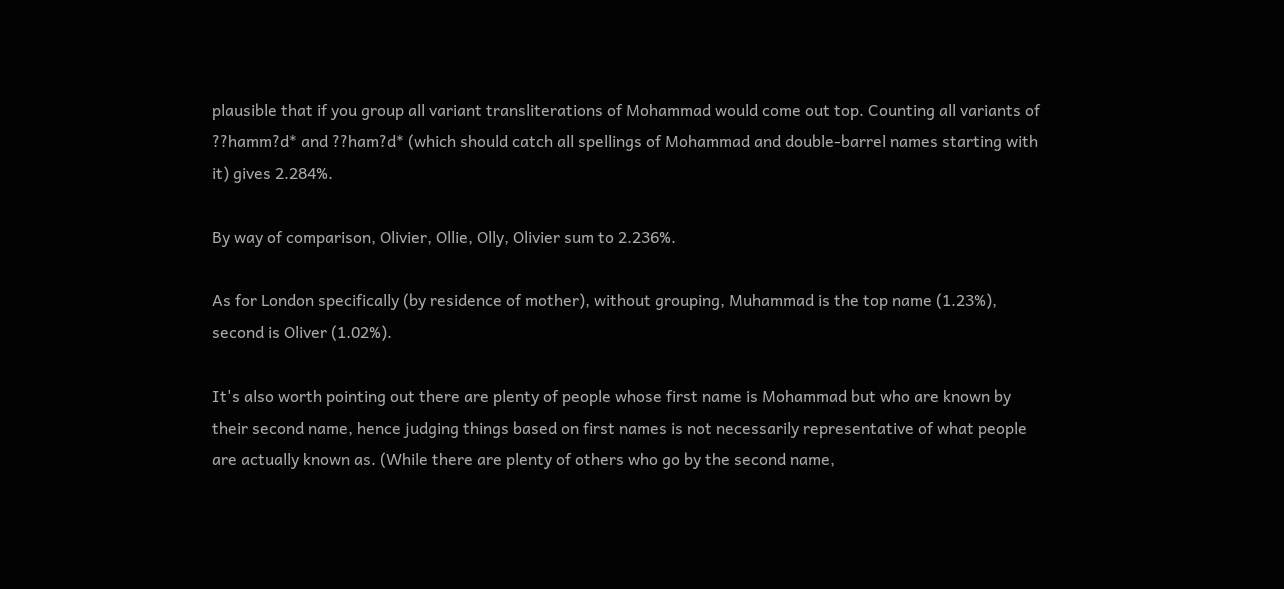plausible that if you group all variant transliterations of Mohammad would come out top. Counting all variants of ??hamm?d* and ??ham?d* (which should catch all spellings of Mohammad and double-barrel names starting with it) gives 2.284%.

By way of comparison, Olivier, Ollie, Olly, Olivier sum to 2.236%.

As for London specifically (by residence of mother), without grouping, Muhammad is the top name (1.23%), second is Oliver (1.02%).

It's also worth pointing out there are plenty of people whose first name is Mohammad but who are known by their second name, hence judging things based on first names is not necessarily representative of what people are actually known as. (While there are plenty of others who go by the second name,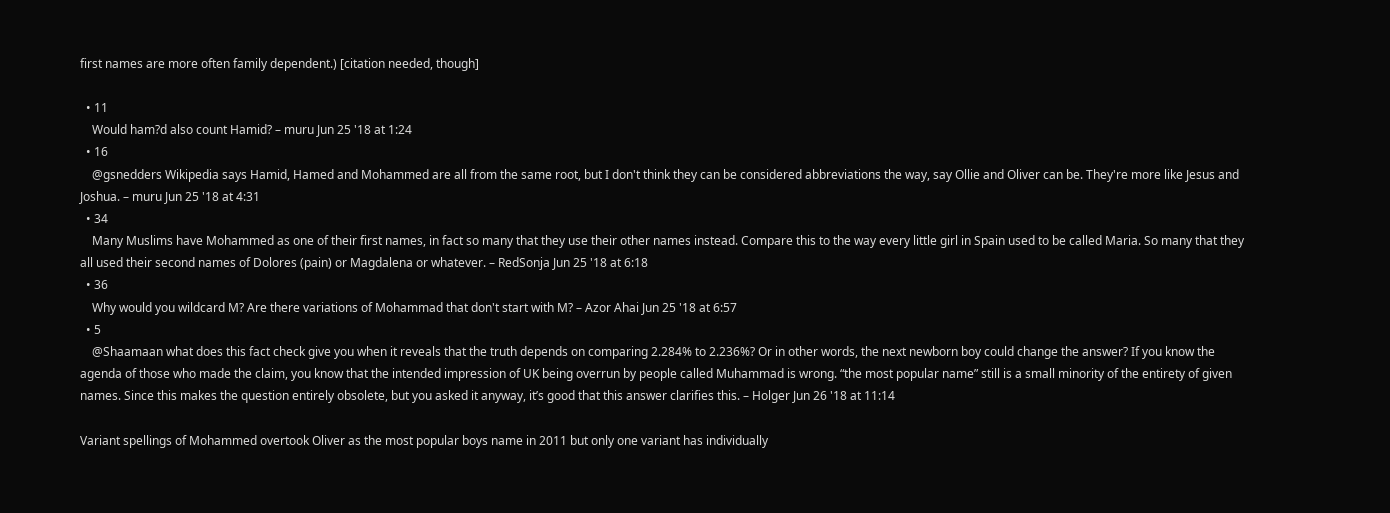first names are more often family dependent.) [citation needed, though]

  • 11
    Would ham?d also count Hamid? – muru Jun 25 '18 at 1:24
  • 16
    @gsnedders Wikipedia says Hamid, Hamed and Mohammed are all from the same root, but I don't think they can be considered abbreviations the way, say Ollie and Oliver can be. They're more like Jesus and Joshua. – muru Jun 25 '18 at 4:31
  • 34
    Many Muslims have Mohammed as one of their first names, in fact so many that they use their other names instead. Compare this to the way every little girl in Spain used to be called Maria. So many that they all used their second names of Dolores (pain) or Magdalena or whatever. – RedSonja Jun 25 '18 at 6:18
  • 36
    Why would you wildcard M? Are there variations of Mohammad that don't start with M? – Azor Ahai Jun 25 '18 at 6:57
  • 5
    @Shaamaan what does this fact check give you when it reveals that the truth depends on comparing 2.284% to 2.236%? Or in other words, the next newborn boy could change the answer? If you know the agenda of those who made the claim, you know that the intended impression of UK being overrun by people called Muhammad is wrong. “the most popular name” still is a small minority of the entirety of given names. Since this makes the question entirely obsolete, but you asked it anyway, it’s good that this answer clarifies this. – Holger Jun 26 '18 at 11:14

Variant spellings of Mohammed overtook Oliver as the most popular boys name in 2011 but only one variant has individually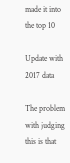made it into the top 10

Update with 2017 data

The problem with judging this is that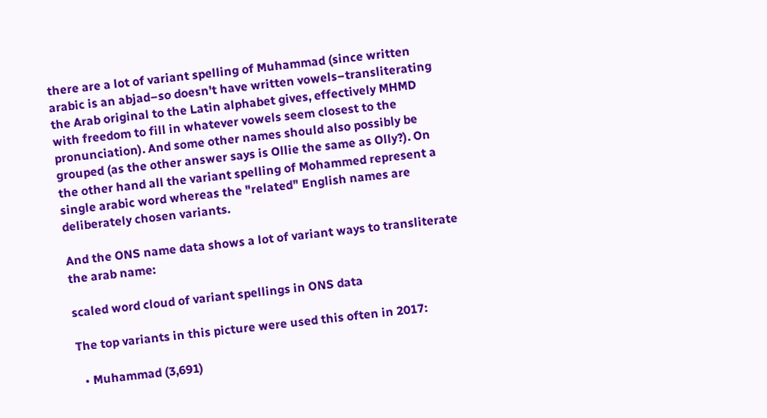there are a lot of variant spelling of Muhammad (since written arabic is an abjad–so doesn't have written vowels–transliterating the Arab original to the Latin alphabet gives, effectively MHMD with freedom to fill in whatever vowels seem closest to the pronunciation). And some other names should also possibly be grouped (as the other answer says is Ollie the same as Olly?). On the other hand all the variant spelling of Mohammed represent a single arabic word whereas the "related" English names are deliberately chosen variants.

And the ONS name data shows a lot of variant ways to transliterate the arab name:

scaled word cloud of variant spellings in ONS data

The top variants in this picture were used this often in 2017:

  • Muhammad (3,691)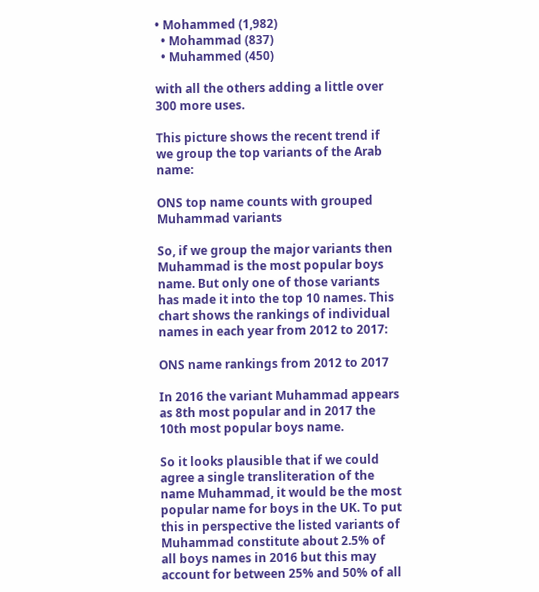• Mohammed (1,982)
  • Mohammad (837)
  • Muhammed (450)

with all the others adding a little over 300 more uses.

This picture shows the recent trend if we group the top variants of the Arab name:

ONS top name counts with grouped Muhammad variants

So, if we group the major variants then Muhammad is the most popular boys name. But only one of those variants has made it into the top 10 names. This chart shows the rankings of individual names in each year from 2012 to 2017:

ONS name rankings from 2012 to 2017

In 2016 the variant Muhammad appears as 8th most popular and in 2017 the 10th most popular boys name.

So it looks plausible that if we could agree a single transliteration of the name Muhammad, it would be the most popular name for boys in the UK. To put this in perspective the listed variants of Muhammad constitute about 2.5% of all boys names in 2016 but this may account for between 25% and 50% of all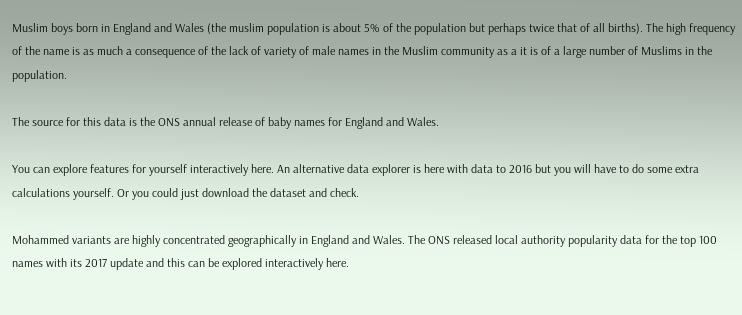Muslim boys born in England and Wales (the muslim population is about 5% of the population but perhaps twice that of all births). The high frequency of the name is as much a consequence of the lack of variety of male names in the Muslim community as a it is of a large number of Muslims in the population.

The source for this data is the ONS annual release of baby names for England and Wales.

You can explore features for yourself interactively here. An alternative data explorer is here with data to 2016 but you will have to do some extra calculations yourself. Or you could just download the dataset and check.

Mohammed variants are highly concentrated geographically in England and Wales. The ONS released local authority popularity data for the top 100 names with its 2017 update and this can be explored interactively here.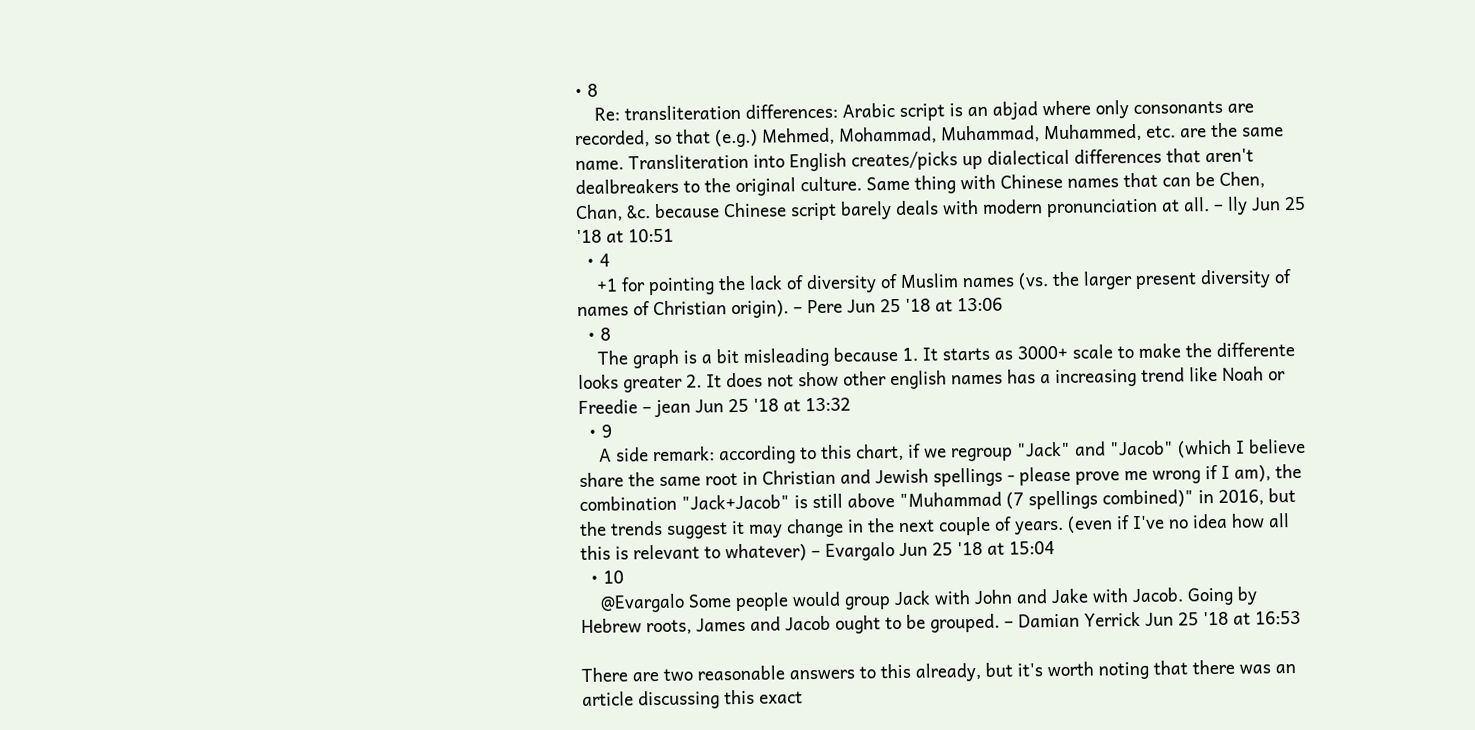• 8
    Re: transliteration differences: Arabic script is an abjad where only consonants are recorded, so that (e.g.) Mehmed, Mohammad, Muhammad, Muhammed, etc. are the same name. Transliteration into English creates/picks up dialectical differences that aren't dealbreakers to the original culture. Same thing with Chinese names that can be Chen, Chan, &c. because Chinese script barely deals with modern pronunciation at all. – lly Jun 25 '18 at 10:51
  • 4
    +1 for pointing the lack of diversity of Muslim names (vs. the larger present diversity of names of Christian origin). – Pere Jun 25 '18 at 13:06
  • 8
    The graph is a bit misleading because 1. It starts as 3000+ scale to make the differente looks greater 2. It does not show other english names has a increasing trend like Noah or Freedie – jean Jun 25 '18 at 13:32
  • 9
    A side remark: according to this chart, if we regroup "Jack" and "Jacob" (which I believe share the same root in Christian and Jewish spellings - please prove me wrong if I am), the combination "Jack+Jacob" is still above "Muhammad (7 spellings combined)" in 2016, but the trends suggest it may change in the next couple of years. (even if I've no idea how all this is relevant to whatever) – Evargalo Jun 25 '18 at 15:04
  • 10
    @Evargalo Some people would group Jack with John and Jake with Jacob. Going by Hebrew roots, James and Jacob ought to be grouped. – Damian Yerrick Jun 25 '18 at 16:53

There are two reasonable answers to this already, but it's worth noting that there was an article discussing this exact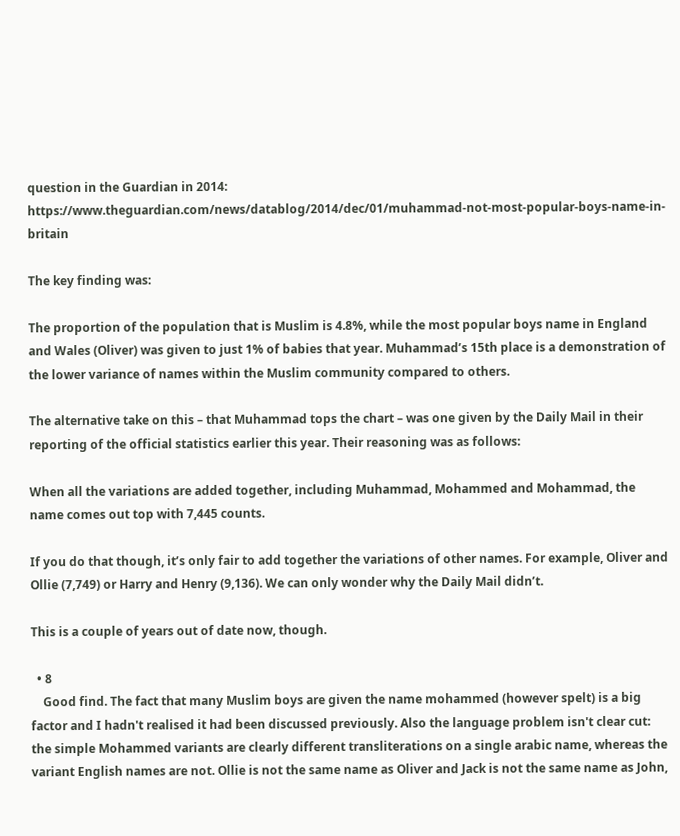question in the Guardian in 2014: https://www.theguardian.com/news/datablog/2014/dec/01/muhammad-not-most-popular-boys-name-in-britain

The key finding was:

The proportion of the population that is Muslim is 4.8%, while the most popular boys name in England and Wales (Oliver) was given to just 1% of babies that year. Muhammad’s 15th place is a demonstration of the lower variance of names within the Muslim community compared to others.

The alternative take on this – that Muhammad tops the chart – was one given by the Daily Mail in their reporting of the official statistics earlier this year. Their reasoning was as follows:

When all the variations are added together, including Muhammad, Mohammed and Mohammad, the name comes out top with 7,445 counts.

If you do that though, it’s only fair to add together the variations of other names. For example, Oliver and Ollie (7,749) or Harry and Henry (9,136). We can only wonder why the Daily Mail didn’t.

This is a couple of years out of date now, though.

  • 8
    Good find. The fact that many Muslim boys are given the name mohammed (however spelt) is a big factor and I hadn't realised it had been discussed previously. Also the language problem isn't clear cut: the simple Mohammed variants are clearly different transliterations on a single arabic name, whereas the variant English names are not. Ollie is not the same name as Oliver and Jack is not the same name as John,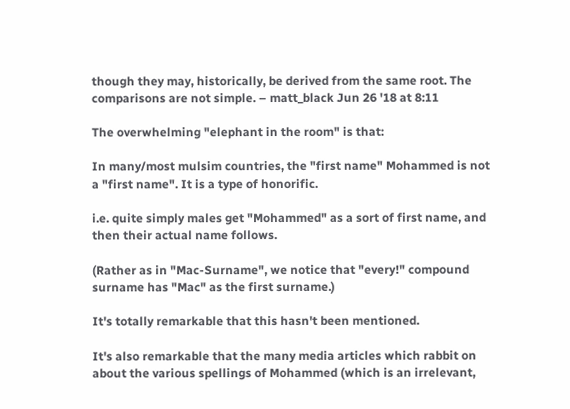though they may, historically, be derived from the same root. The comparisons are not simple. – matt_black Jun 26 '18 at 8:11

The overwhelming "elephant in the room" is that:

In many/most mulsim countries, the "first name" Mohammed is not a "first name". It is a type of honorific.

i.e. quite simply males get "Mohammed" as a sort of first name, and then their actual name follows.

(Rather as in "Mac-Surname", we notice that "every!" compound surname has "Mac" as the first surname.)

It's totally remarkable that this hasn't been mentioned.

It's also remarkable that the many media articles which rabbit on about the various spellings of Mohammed (which is an irrelevant,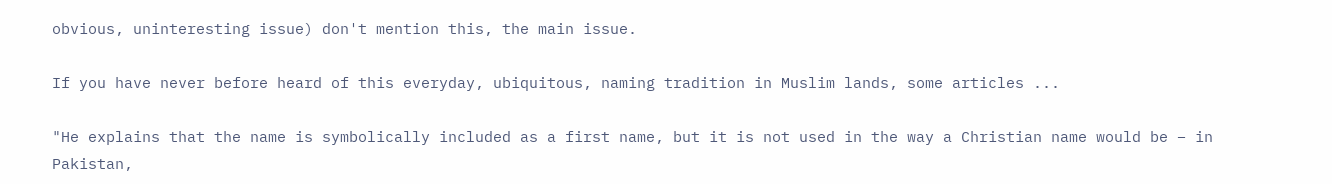obvious, uninteresting issue) don't mention this, the main issue.

If you have never before heard of this everyday, ubiquitous, naming tradition in Muslim lands, some articles ...

"He explains that the name is symbolically included as a first name, but it is not used in the way a Christian name would be – in Pakistan,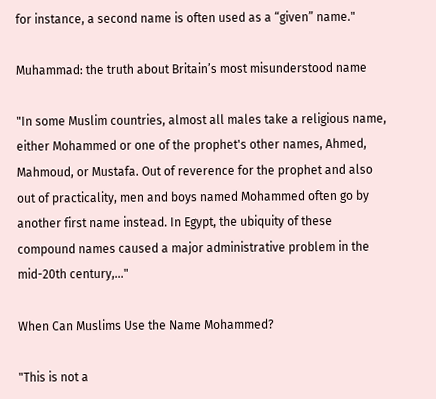for instance, a second name is often used as a “given” name."

Muhammad: the truth about Britain’s most misunderstood name

"In some Muslim countries, almost all males take a religious name, either Mohammed or one of the prophet's other names, Ahmed, Mahmoud, or Mustafa. Out of reverence for the prophet and also out of practicality, men and boys named Mohammed often go by another first name instead. In Egypt, the ubiquity of these compound names caused a major administrative problem in the mid-20th century,..."

When Can Muslims Use the Name Mohammed?

"This is not a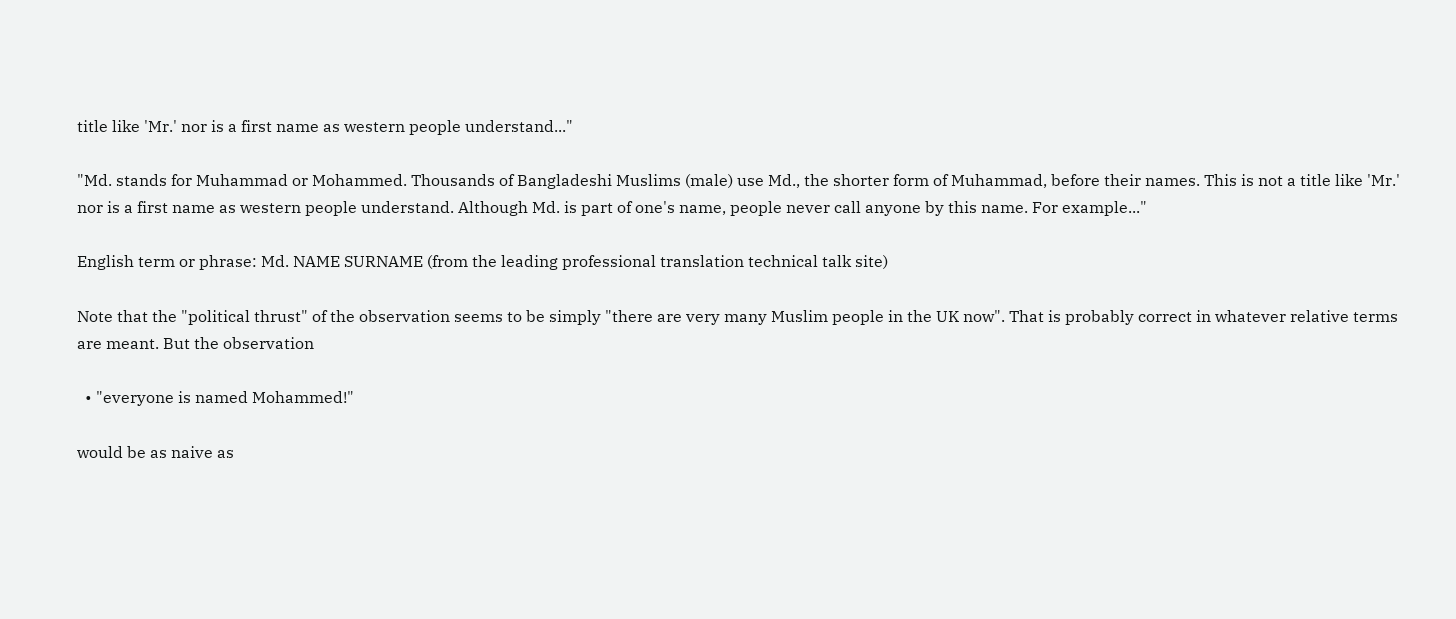title like 'Mr.' nor is a first name as western people understand..."

"Md. stands for Muhammad or Mohammed. Thousands of Bangladeshi Muslims (male) use Md., the shorter form of Muhammad, before their names. This is not a title like 'Mr.' nor is a first name as western people understand. Although Md. is part of one's name, people never call anyone by this name. For example..."

English term or phrase: Md. NAME SURNAME (from the leading professional translation technical talk site)

Note that the "political thrust" of the observation seems to be simply "there are very many Muslim people in the UK now". That is probably correct in whatever relative terms are meant. But the observation

  • "everyone is named Mohammed!"

would be as naive as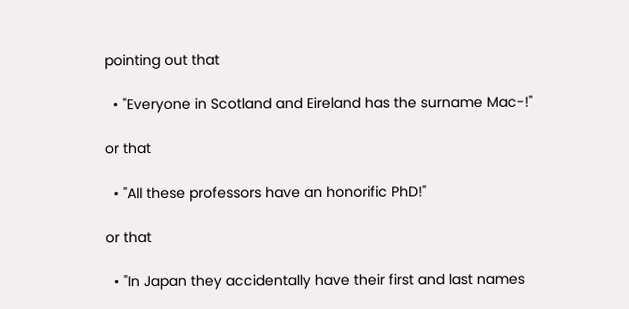pointing out that

  • "Everyone in Scotland and Eireland has the surname Mac-!"

or that

  • "All these professors have an honorific PhD!"

or that

  • "In Japan they accidentally have their first and last names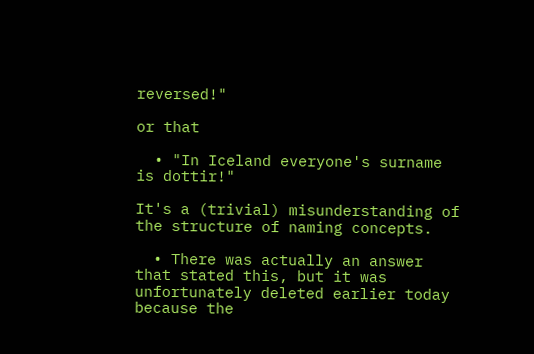reversed!"

or that

  • "In Iceland everyone's surname is dottir!"

It's a (trivial) misunderstanding of the structure of naming concepts.

  • There was actually an answer that stated this, but it was unfortunately deleted earlier today because the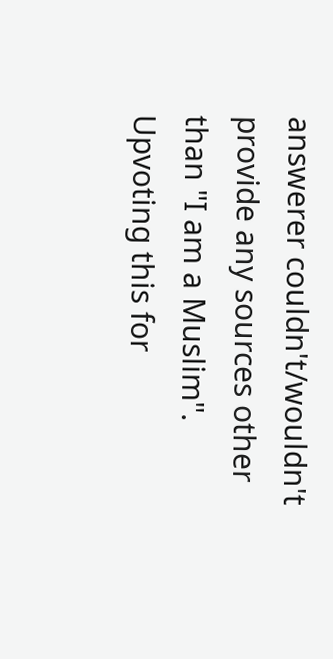answerer couldn't/wouldn't provide any sources other than "I am a Muslim". Upvoting this for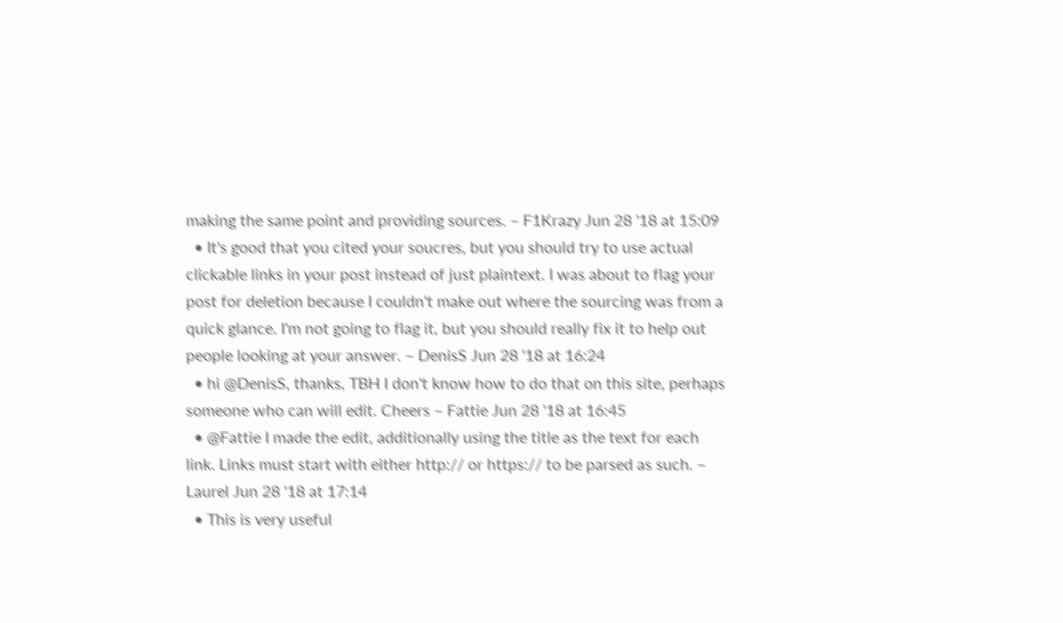making the same point and providing sources. – F1Krazy Jun 28 '18 at 15:09
  • It's good that you cited your soucres, but you should try to use actual clickable links in your post instead of just plaintext. I was about to flag your post for deletion because I couldn't make out where the sourcing was from a quick glance. I'm not going to flag it, but you should really fix it to help out people looking at your answer. – DenisS Jun 28 '18 at 16:24
  • hi @DenisS, thanks, TBH I don't know how to do that on this site, perhaps someone who can will edit. Cheers – Fattie Jun 28 '18 at 16:45
  • @Fattie I made the edit, additionally using the title as the text for each link. Links must start with either http:// or https:// to be parsed as such. – Laurel Jun 28 '18 at 17:14
  • This is very useful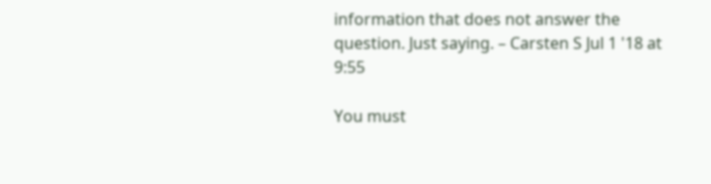information that does not answer the question. Just saying. – Carsten S Jul 1 '18 at 9:55

You must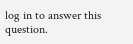log in to answer this question.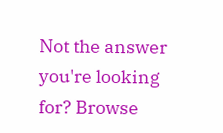Not the answer you're looking for? Browse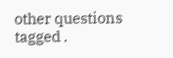other questions tagged .